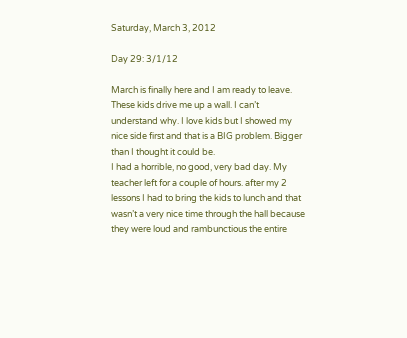Saturday, March 3, 2012

Day 29: 3/1/12

March is finally here and I am ready to leave. These kids drive me up a wall. I can’t understand why. I love kids but I showed my nice side first and that is a BIG problem. Bigger than I thought it could be.
I had a horrible, no good, very bad day. My teacher left for a couple of hours. after my 2 lessons I had to bring the kids to lunch and that wasn’t a very nice time through the hall because they were loud and rambunctious the entire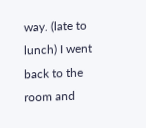way. (late to lunch) I went back to the room and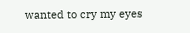wanted to cry my eyes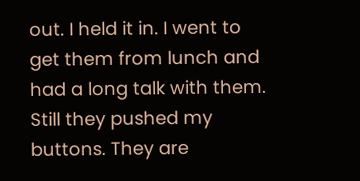out. I held it in. I went to get them from lunch and had a long talk with them. Still they pushed my buttons. They are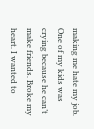making me hate my job. One of my kids was crying because he can’t make friends. Broke my heart. I wanted to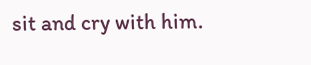sit and cry with him.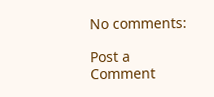No comments:

Post a Comment